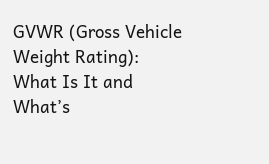GVWR (Gross Vehicle Weight Rating): What Is It and What’s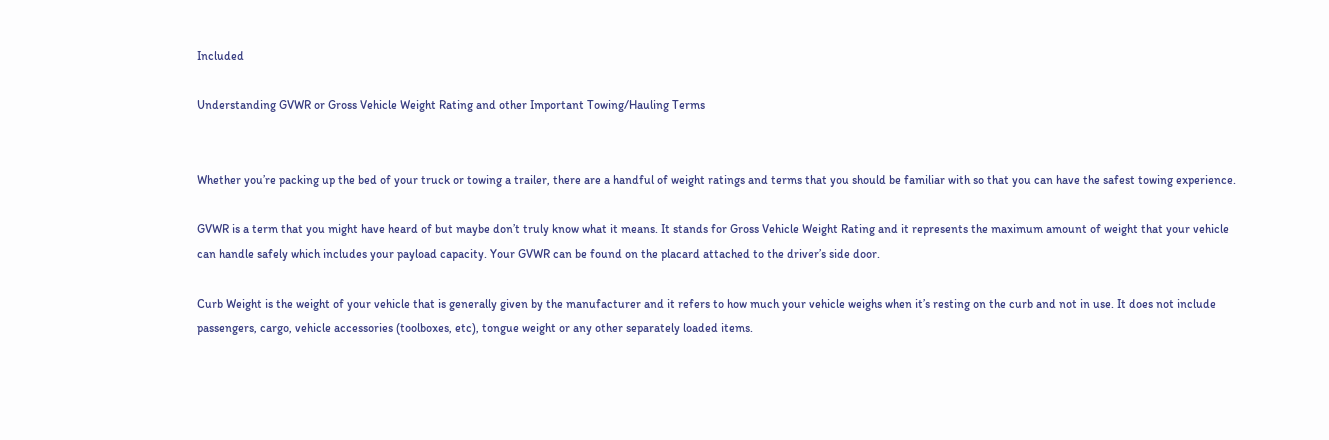Included

Understanding GVWR or Gross Vehicle Weight Rating and other Important Towing/Hauling Terms


Whether you’re packing up the bed of your truck or towing a trailer, there are a handful of weight ratings and terms that you should be familiar with so that you can have the safest towing experience.

GVWR is a term that you might have heard of but maybe don’t truly know what it means. It stands for Gross Vehicle Weight Rating and it represents the maximum amount of weight that your vehicle can handle safely which includes your payload capacity. Your GVWR can be found on the placard attached to the driver’s side door.

Curb Weight is the weight of your vehicle that is generally given by the manufacturer and it refers to how much your vehicle weighs when it’s resting on the curb and not in use. It does not include passengers, cargo, vehicle accessories (toolboxes, etc), tongue weight or any other separately loaded items.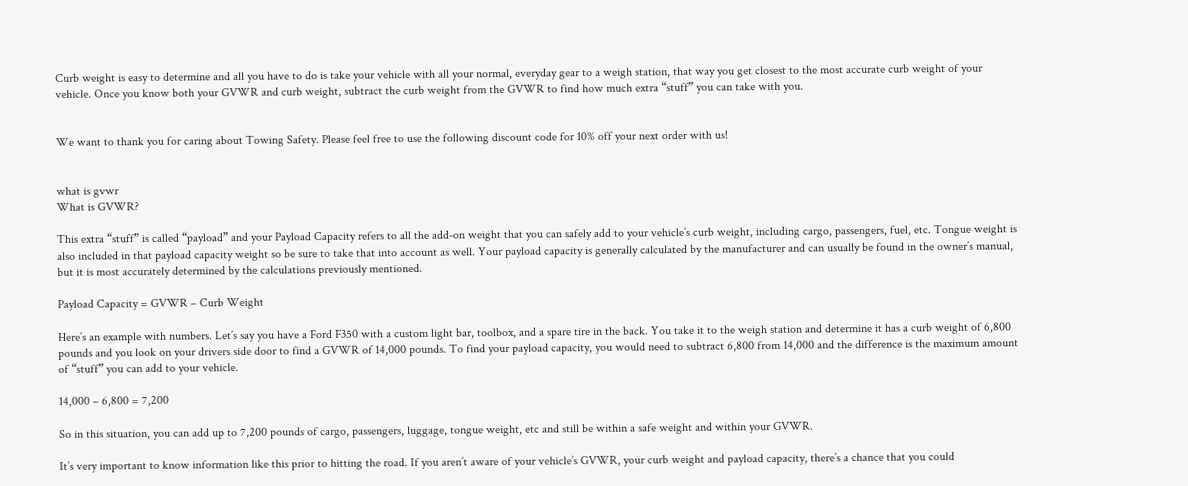Curb weight is easy to determine and all you have to do is take your vehicle with all your normal, everyday gear to a weigh station, that way you get closest to the most accurate curb weight of your vehicle. Once you know both your GVWR and curb weight, subtract the curb weight from the GVWR to find how much extra “stuff” you can take with you.


We want to thank you for caring about Towing Safety. Please feel free to use the following discount code for 10% off your next order with us!


what is gvwr
What is GVWR?

This extra “stuff” is called “payload” and your Payload Capacity refers to all the add-on weight that you can safely add to your vehicle’s curb weight, including cargo, passengers, fuel, etc. Tongue weight is also included in that payload capacity weight so be sure to take that into account as well. Your payload capacity is generally calculated by the manufacturer and can usually be found in the owner’s manual, but it is most accurately determined by the calculations previously mentioned.

Payload Capacity = GVWR – Curb Weight

Here’s an example with numbers. Let’s say you have a Ford F350 with a custom light bar, toolbox, and a spare tire in the back. You take it to the weigh station and determine it has a curb weight of 6,800 pounds and you look on your drivers side door to find a GVWR of 14,000 pounds. To find your payload capacity, you would need to subtract 6,800 from 14,000 and the difference is the maximum amount of “stuff” you can add to your vehicle.

14,000 – 6,800 = 7,200

So in this situation, you can add up to 7,200 pounds of cargo, passengers, luggage, tongue weight, etc and still be within a safe weight and within your GVWR.

It’s very important to know information like this prior to hitting the road. If you aren’t aware of your vehicle’s GVWR, your curb weight and payload capacity, there’s a chance that you could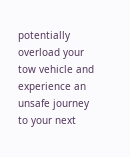potentially overload your tow vehicle and experience an unsafe journey to your next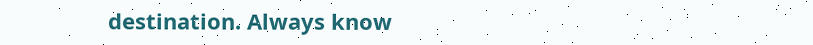destination. Always know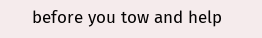before you tow and help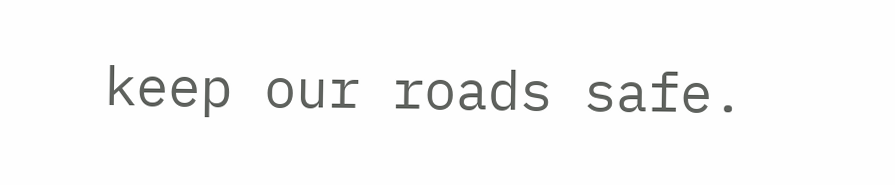keep our roads safe.